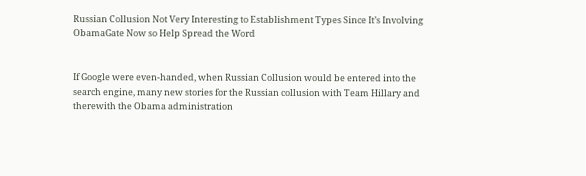Russian Collusion Not Very Interesting to Establishment Types Since It’s Involving ObamaGate Now so Help Spread the Word


If Google were even-handed, when Russian Collusion would be entered into the search engine, many new stories for the Russian collusion with Team Hillary and therewith the Obama administration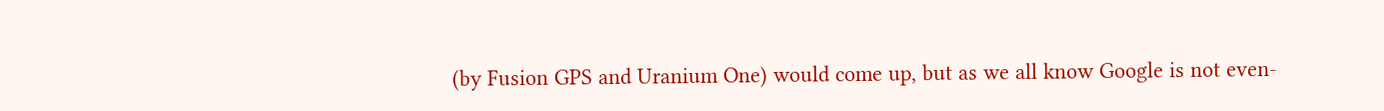(by Fusion GPS and Uranium One) would come up, but as we all know Google is not even-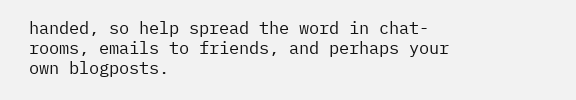handed, so help spread the word in chat-rooms, emails to friends, and perhaps your own blogposts.